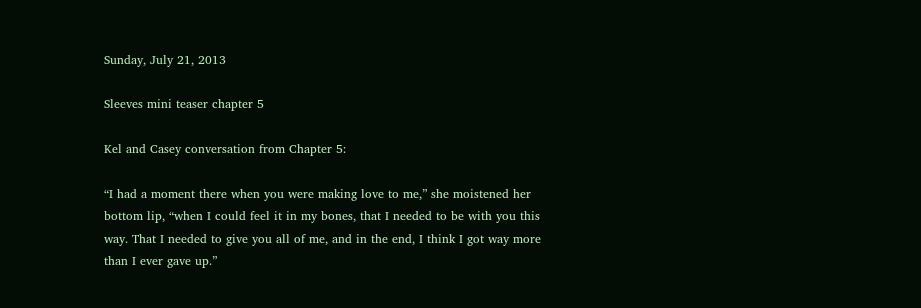Sunday, July 21, 2013

Sleeves mini teaser chapter 5

Kel and Casey conversation from Chapter 5:

“I had a moment there when you were making love to me,” she moistened her bottom lip, “when I could feel it in my bones, that I needed to be with you this way. That I needed to give you all of me, and in the end, I think I got way more than I ever gave up.”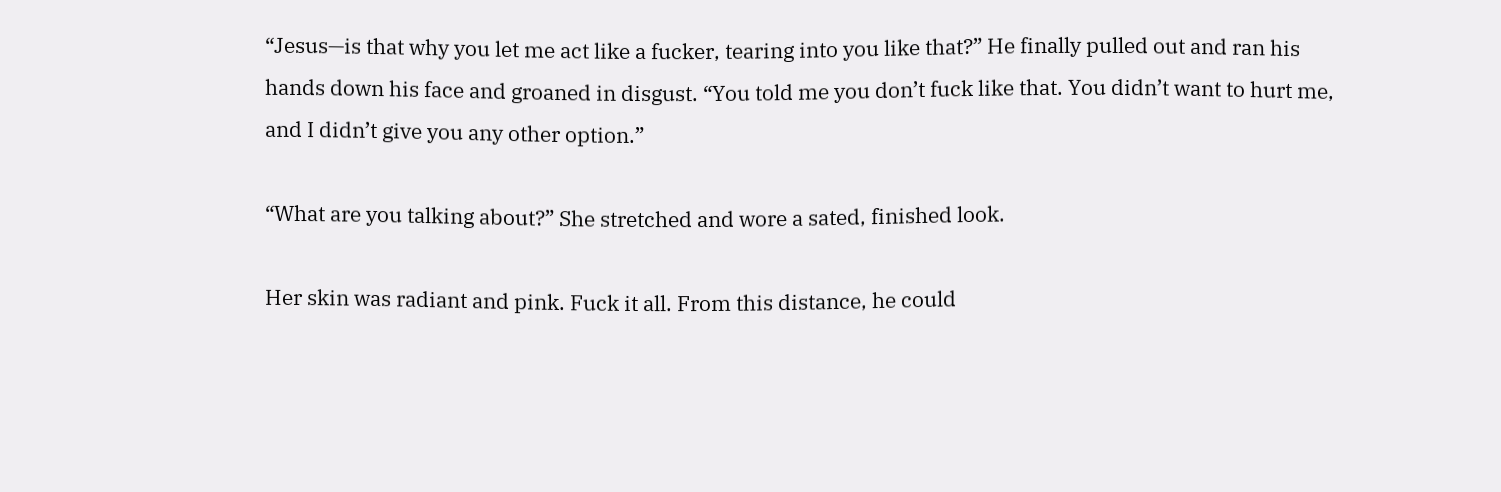“Jesus—is that why you let me act like a fucker, tearing into you like that?” He finally pulled out and ran his hands down his face and groaned in disgust. “You told me you don’t fuck like that. You didn’t want to hurt me, and I didn’t give you any other option.”

“What are you talking about?” She stretched and wore a sated, finished look.

Her skin was radiant and pink. Fuck it all. From this distance, he could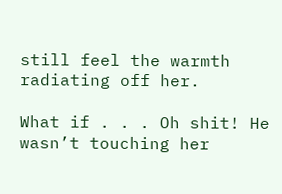still feel the warmth radiating off her.

What if . . . Oh shit! He wasn’t touching her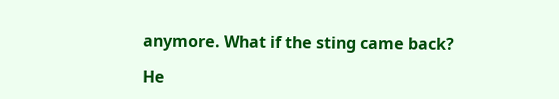anymore. What if the sting came back?

He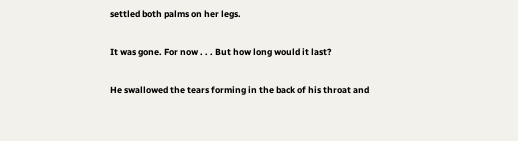settled both palms on her legs.

It was gone. For now . . . But how long would it last?

He swallowed the tears forming in the back of his throat and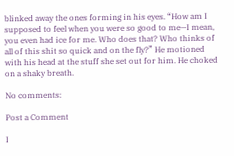blinked away the ones forming in his eyes. “How am I supposed to feel when you were so good to me—I mean, you even had ice for me. Who does that? Who thinks of all of this shit so quick and on the fly?” He motioned with his head at the stuff she set out for him. He choked on a shaky breath.

No comments:

Post a Comment

I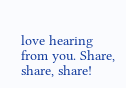love hearing from you. Share, share, share!